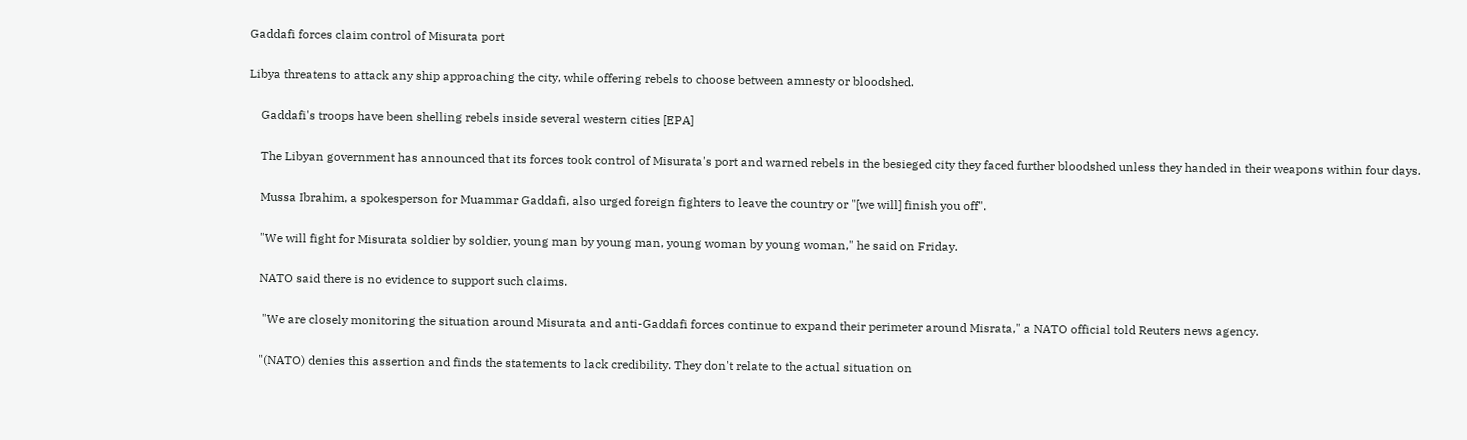Gaddafi forces claim control of Misurata port

Libya threatens to attack any ship approaching the city, while offering rebels to choose between amnesty or bloodshed.

    Gaddafi's troops have been shelling rebels inside several western cities [EPA]

    The Libyan government has announced that its forces took control of Misurata's port and warned rebels in the besieged city they faced further bloodshed unless they handed in their weapons within four days.

    Mussa Ibrahim, a spokesperson for Muammar Gaddafi, also urged foreign fighters to leave the country or "[we will] finish you off".

    "We will fight for Misurata soldier by soldier, young man by young man, young woman by young woman," he said on Friday.

    NATO said there is no evidence to support such claims.

     "We are closely monitoring the situation around Misurata and anti-Gaddafi forces continue to expand their perimeter around Misrata," a NATO official told Reuters news agency.

    "(NATO) denies this assertion and finds the statements to lack credibility. They don't relate to the actual situation on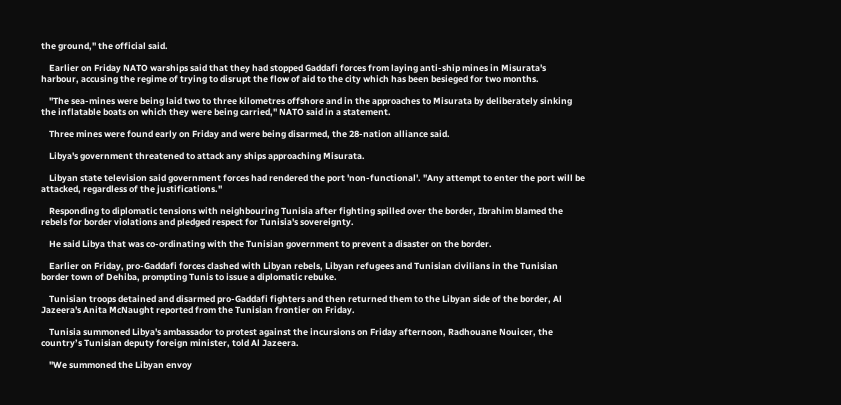the ground," the official said.

    Earlier on Friday NATO warships said that they had stopped Gaddafi forces from laying anti-ship mines in Misurata's harbour, accusing the regime of trying to disrupt the flow of aid to the city which has been besieged for two months.

    "The sea-mines were being laid two to three kilometres offshore and in the approaches to Misurata by deliberately sinking the inflatable boats on which they were being carried," NATO said in a statement.

    Three mines were found early on Friday and were being disarmed, the 28-nation alliance said.

    Libya's government threatened to attack any ships approaching Misurata.

    Libyan state television said government forces had rendered the port 'non-functional'. "Any attempt to enter the port will be attacked, regardless of the justifications."

    Responding to diplomatic tensions with neighbouring Tunisia after fighting spilled over the border, Ibrahim blamed the rebels for border violations and pledged respect for Tunisia's sovereignty.

    He said Libya that was co-ordinating with the Tunisian government to prevent a disaster on the border.

    Earlier on Friday, pro-Gaddafi forces clashed with Libyan rebels, Libyan refugees and Tunisian civilians in the Tunisian border town of Dehiba, prompting Tunis to issue a diplomatic rebuke.

    Tunisian troops detained and disarmed pro-Gaddafi fighters and then returned them to the Libyan side of the border, Al Jazeera's Anita McNaught reported from the Tunisian frontier on Friday.

    Tunisia summoned Libya's ambassador to protest against the incursions on Friday afternoon, Radhouane Nouicer, the country’s Tunisian deputy foreign minister, told Al Jazeera.

    "We summoned the Libyan envoy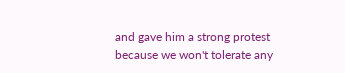and gave him a strong protest because we won't tolerate any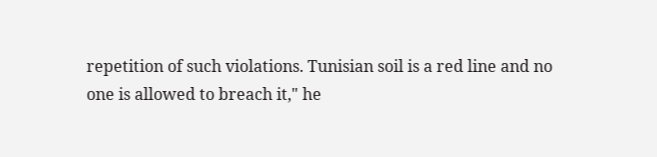repetition of such violations. Tunisian soil is a red line and no one is allowed to breach it," he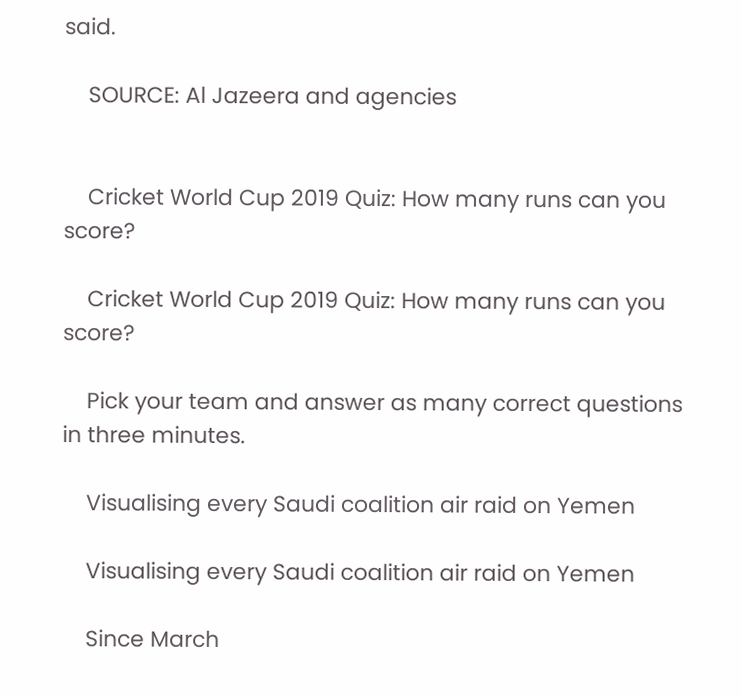said.

    SOURCE: Al Jazeera and agencies


    Cricket World Cup 2019 Quiz: How many runs can you score?

    Cricket World Cup 2019 Quiz: How many runs can you score?

    Pick your team and answer as many correct questions in three minutes.

    Visualising every Saudi coalition air raid on Yemen

    Visualising every Saudi coalition air raid on Yemen

    Since March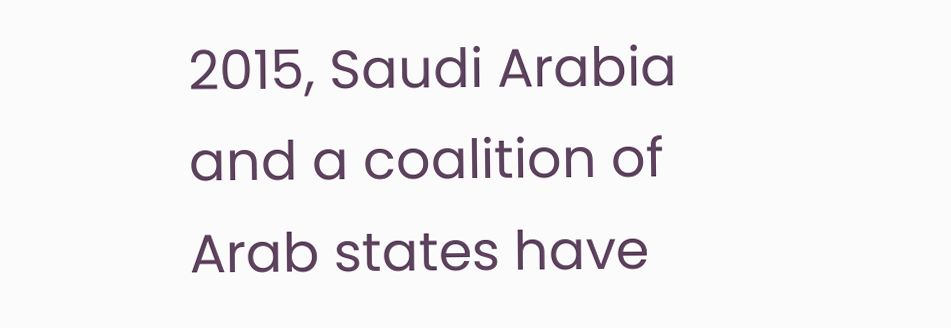2015, Saudi Arabia and a coalition of Arab states have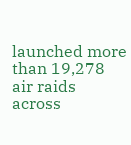launched more than 19,278 air raids across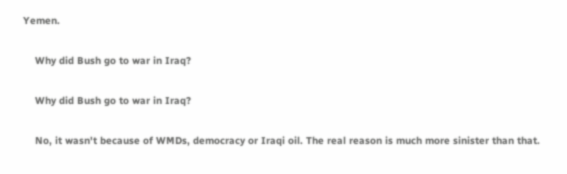Yemen.

    Why did Bush go to war in Iraq?

    Why did Bush go to war in Iraq?

    No, it wasn't because of WMDs, democracy or Iraqi oil. The real reason is much more sinister than that.